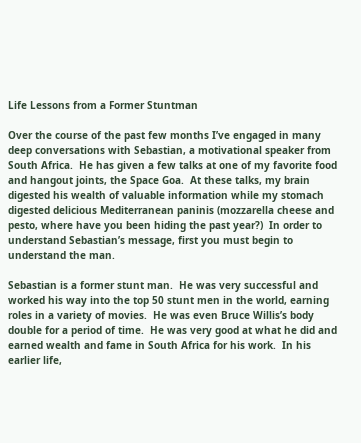Life Lessons from a Former Stuntman

Over the course of the past few months I’ve engaged in many deep conversations with Sebastian, a motivational speaker from South Africa.  He has given a few talks at one of my favorite food and hangout joints, the Space Goa.  At these talks, my brain digested his wealth of valuable information while my stomach digested delicious Mediterranean paninis (mozzarella cheese and pesto, where have you been hiding the past year?)  In order to understand Sebastian’s message, first you must begin to understand the man.

Sebastian is a former stunt man.  He was very successful and worked his way into the top 50 stunt men in the world, earning roles in a variety of movies.  He was even Bruce Willis’s body double for a period of time.  He was very good at what he did and earned wealth and fame in South Africa for his work.  In his earlier life,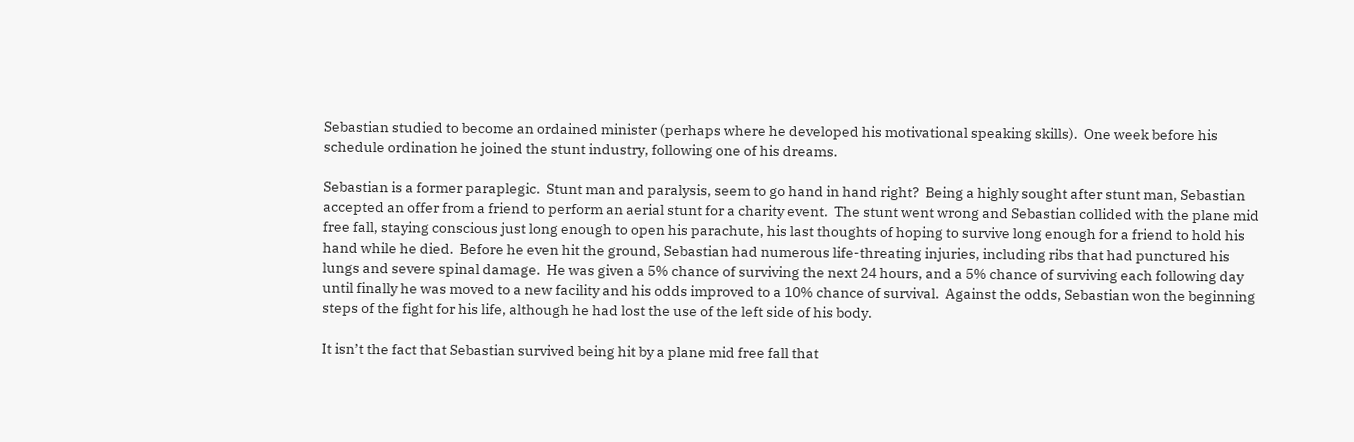Sebastian studied to become an ordained minister (perhaps where he developed his motivational speaking skills).  One week before his schedule ordination he joined the stunt industry, following one of his dreams.

Sebastian is a former paraplegic.  Stunt man and paralysis, seem to go hand in hand right?  Being a highly sought after stunt man, Sebastian accepted an offer from a friend to perform an aerial stunt for a charity event.  The stunt went wrong and Sebastian collided with the plane mid free fall, staying conscious just long enough to open his parachute, his last thoughts of hoping to survive long enough for a friend to hold his hand while he died.  Before he even hit the ground, Sebastian had numerous life-threating injuries, including ribs that had punctured his lungs and severe spinal damage.  He was given a 5% chance of surviving the next 24 hours, and a 5% chance of surviving each following day until finally he was moved to a new facility and his odds improved to a 10% chance of survival.  Against the odds, Sebastian won the beginning steps of the fight for his life, although he had lost the use of the left side of his body.

It isn’t the fact that Sebastian survived being hit by a plane mid free fall that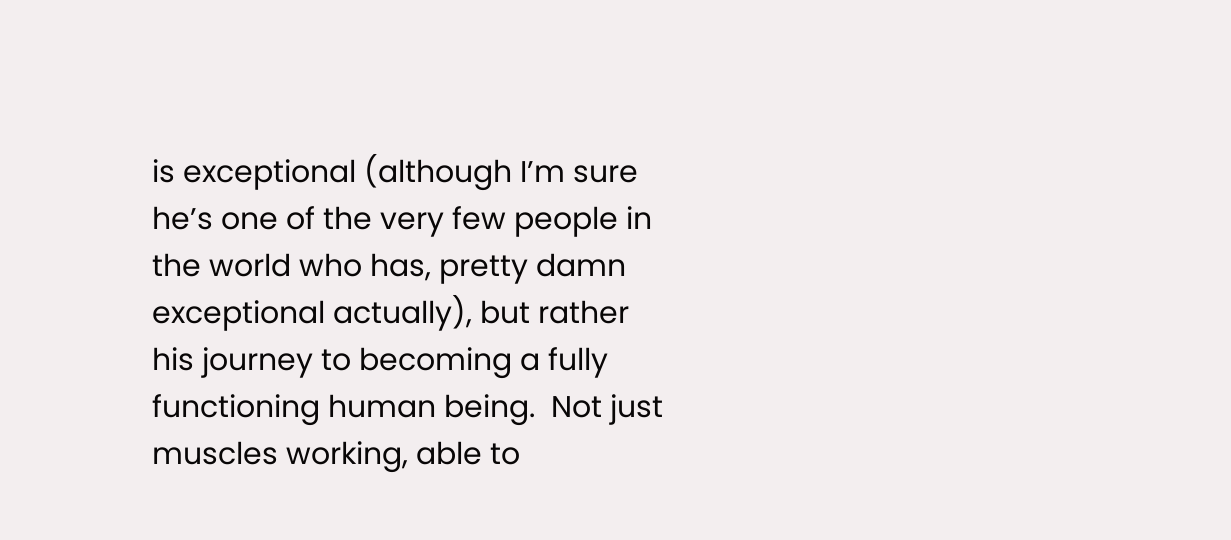is exceptional (although I’m sure he’s one of the very few people in the world who has, pretty damn exceptional actually), but rather his journey to becoming a fully functioning human being.  Not just muscles working, able to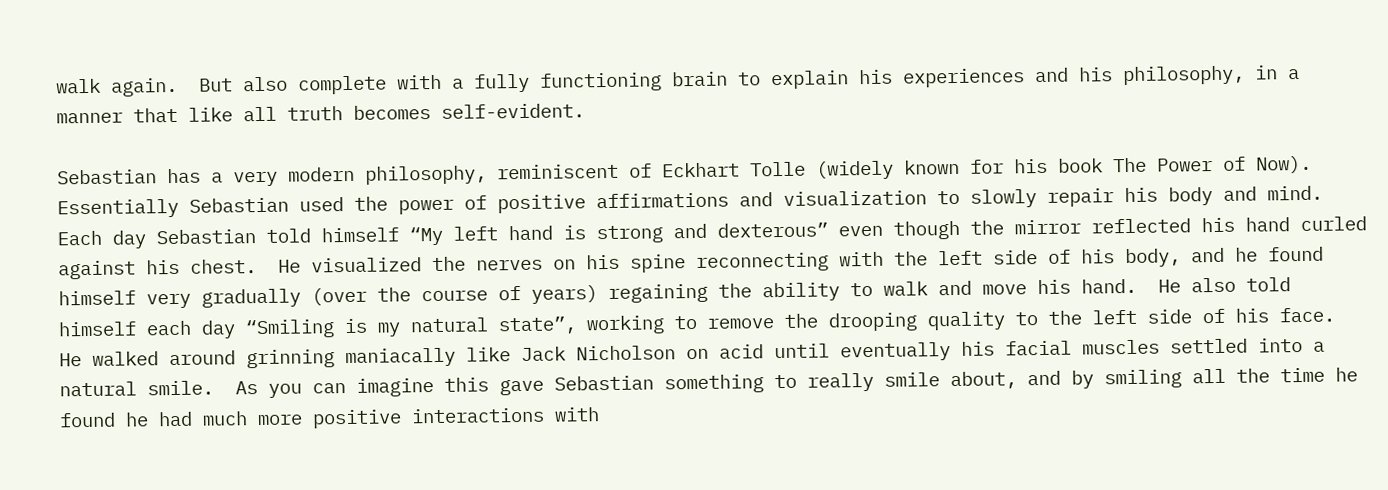walk again.  But also complete with a fully functioning brain to explain his experiences and his philosophy, in a manner that like all truth becomes self-evident.

Sebastian has a very modern philosophy, reminiscent of Eckhart Tolle (widely known for his book The Power of Now).  Essentially Sebastian used the power of positive affirmations and visualization to slowly repair his body and mind.  Each day Sebastian told himself “My left hand is strong and dexterous” even though the mirror reflected his hand curled against his chest.  He visualized the nerves on his spine reconnecting with the left side of his body, and he found himself very gradually (over the course of years) regaining the ability to walk and move his hand.  He also told himself each day “Smiling is my natural state”, working to remove the drooping quality to the left side of his face.  He walked around grinning maniacally like Jack Nicholson on acid until eventually his facial muscles settled into a natural smile.  As you can imagine this gave Sebastian something to really smile about, and by smiling all the time he found he had much more positive interactions with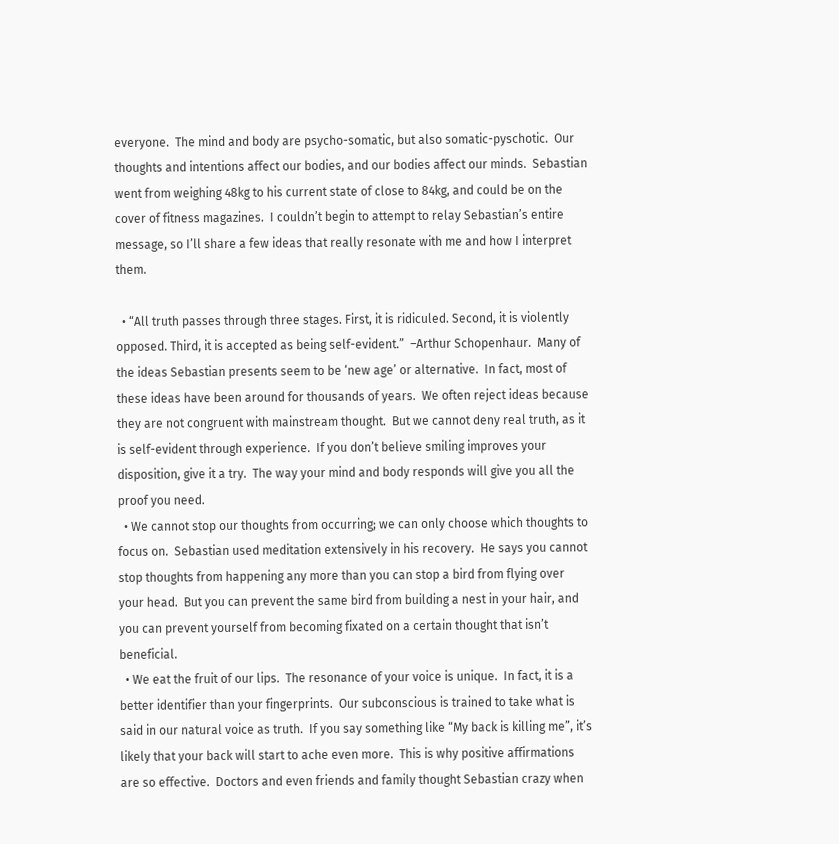everyone.  The mind and body are psycho-somatic, but also somatic-pyschotic.  Our thoughts and intentions affect our bodies, and our bodies affect our minds.  Sebastian went from weighing 48kg to his current state of close to 84kg, and could be on the cover of fitness magazines.  I couldn’t begin to attempt to relay Sebastian’s entire message, so I’ll share a few ideas that really resonate with me and how I interpret them.

  • “All truth passes through three stages. First, it is ridiculed. Second, it is violently opposed. Third, it is accepted as being self-evident.”  –Arthur Schopenhaur.  Many of the ideas Sebastian presents seem to be ‘new age’ or alternative.  In fact, most of these ideas have been around for thousands of years.  We often reject ideas because they are not congruent with mainstream thought.  But we cannot deny real truth, as it is self-evident through experience.  If you don’t believe smiling improves your disposition, give it a try.  The way your mind and body responds will give you all the proof you need.
  • We cannot stop our thoughts from occurring; we can only choose which thoughts to focus on.  Sebastian used meditation extensively in his recovery.  He says you cannot stop thoughts from happening any more than you can stop a bird from flying over your head.  But you can prevent the same bird from building a nest in your hair, and you can prevent yourself from becoming fixated on a certain thought that isn’t beneficial.
  • We eat the fruit of our lips.  The resonance of your voice is unique.  In fact, it is a better identifier than your fingerprints.  Our subconscious is trained to take what is said in our natural voice as truth.  If you say something like “My back is killing me”, it’s likely that your back will start to ache even more.  This is why positive affirmations are so effective.  Doctors and even friends and family thought Sebastian crazy when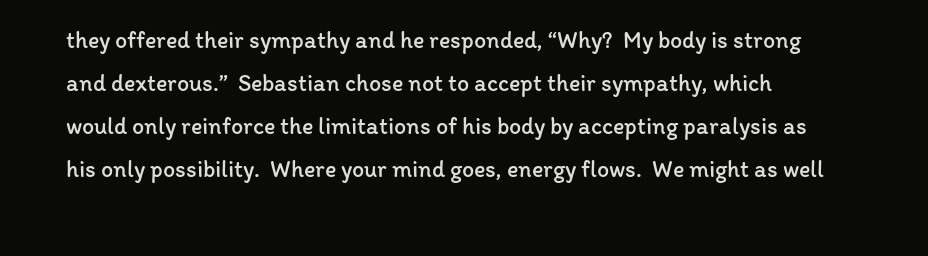they offered their sympathy and he responded, “Why?  My body is strong and dexterous.”  Sebastian chose not to accept their sympathy, which would only reinforce the limitations of his body by accepting paralysis as his only possibility.  Where your mind goes, energy flows.  We might as well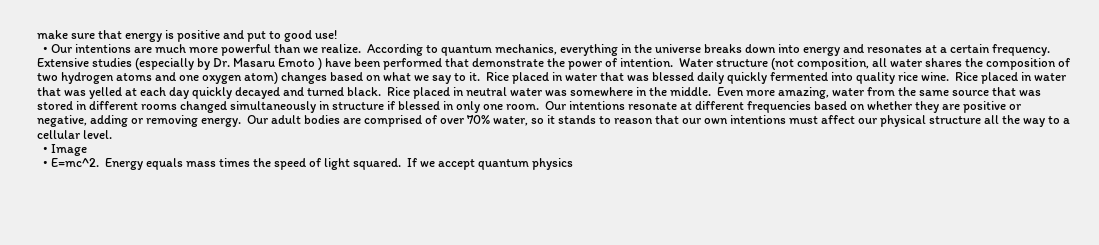make sure that energy is positive and put to good use!
  • Our intentions are much more powerful than we realize.  According to quantum mechanics, everything in the universe breaks down into energy and resonates at a certain frequency.  Extensive studies (especially by Dr. Masaru Emoto ) have been performed that demonstrate the power of intention.  Water structure (not composition, all water shares the composition of two hydrogen atoms and one oxygen atom) changes based on what we say to it.  Rice placed in water that was blessed daily quickly fermented into quality rice wine.  Rice placed in water that was yelled at each day quickly decayed and turned black.  Rice placed in neutral water was somewhere in the middle.  Even more amazing, water from the same source that was stored in different rooms changed simultaneously in structure if blessed in only one room.  Our intentions resonate at different frequencies based on whether they are positive or negative, adding or removing energy.  Our adult bodies are comprised of over 70% water, so it stands to reason that our own intentions must affect our physical structure all the way to a cellular level.
  • Image
  • E=mc^2.  Energy equals mass times the speed of light squared.  If we accept quantum physics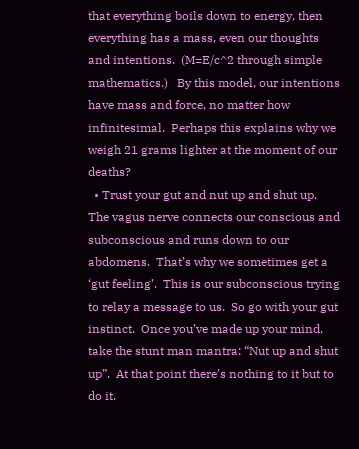that everything boils down to energy, then everything has a mass, even our thoughts and intentions.  (M=E/c^2 through simple mathematics.)   By this model, our intentions have mass and force, no matter how infinitesimal.  Perhaps this explains why we weigh 21 grams lighter at the moment of our deaths?
  • Trust your gut and nut up and shut up.  The vagus nerve connects our conscious and subconscious and runs down to our abdomens.  That’s why we sometimes get a ‘gut feeling’.  This is our subconscious trying to relay a message to us.  So go with your gut instinct.  Once you’ve made up your mind, take the stunt man mantra: “Nut up and shut up”.  At that point there’s nothing to it but to do it.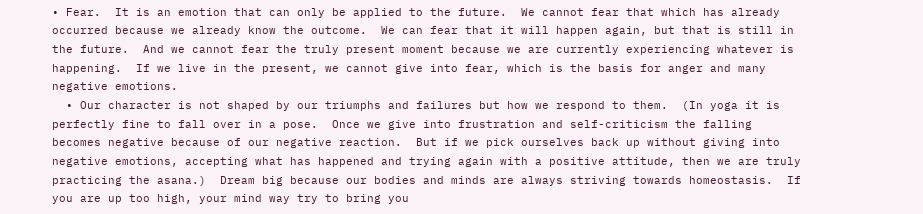• Fear.  It is an emotion that can only be applied to the future.  We cannot fear that which has already occurred because we already know the outcome.  We can fear that it will happen again, but that is still in the future.  And we cannot fear the truly present moment because we are currently experiencing whatever is happening.  If we live in the present, we cannot give into fear, which is the basis for anger and many negative emotions.
  • Our character is not shaped by our triumphs and failures but how we respond to them.  (In yoga it is perfectly fine to fall over in a pose.  Once we give into frustration and self-criticism the falling becomes negative because of our negative reaction.  But if we pick ourselves back up without giving into negative emotions, accepting what has happened and trying again with a positive attitude, then we are truly practicing the asana.)  Dream big because our bodies and minds are always striving towards homeostasis.  If you are up too high, your mind way try to bring you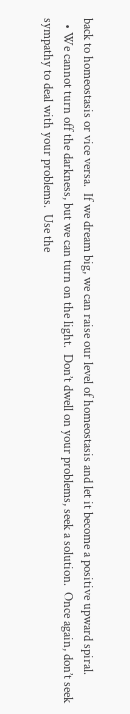back to homeostasis or vice versa.  If we dream big, we can raise our level of homeostasis and let it become a positive upward spiral.
  • We cannot turn off the darkness, but we can turn on the light.  Don’t dwell on your problems, seek a solution.  Once again, don’t seek sympathy to deal with your problems.  Use the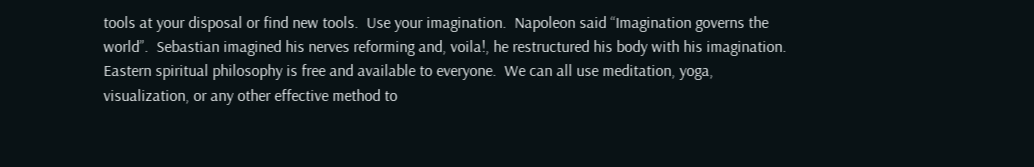tools at your disposal or find new tools.  Use your imagination.  Napoleon said “Imagination governs the world”.  Sebastian imagined his nerves reforming and, voila!, he restructured his body with his imagination.  Eastern spiritual philosophy is free and available to everyone.  We can all use meditation, yoga, visualization, or any other effective method to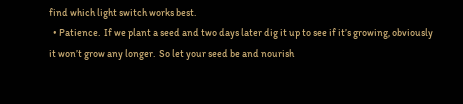find which light switch works best.
  • Patience.  If we plant a seed and two days later dig it up to see if it’s growing, obviously it won’t grow any longer.  So let your seed be and nourish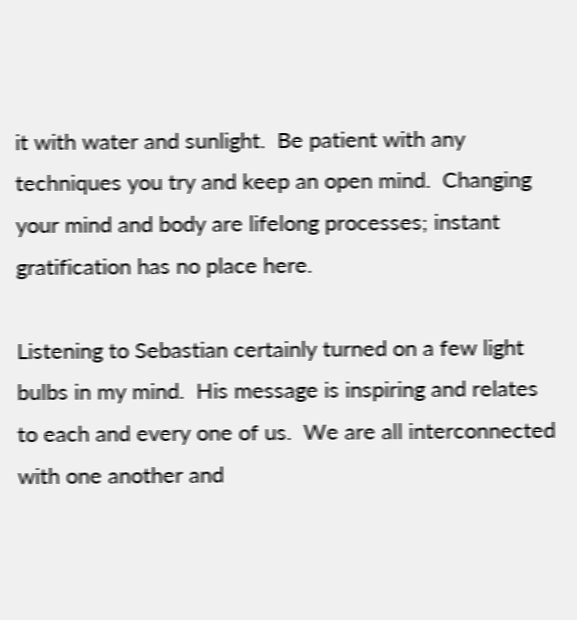it with water and sunlight.  Be patient with any techniques you try and keep an open mind.  Changing your mind and body are lifelong processes; instant gratification has no place here.

Listening to Sebastian certainly turned on a few light bulbs in my mind.  His message is inspiring and relates to each and every one of us.  We are all interconnected with one another and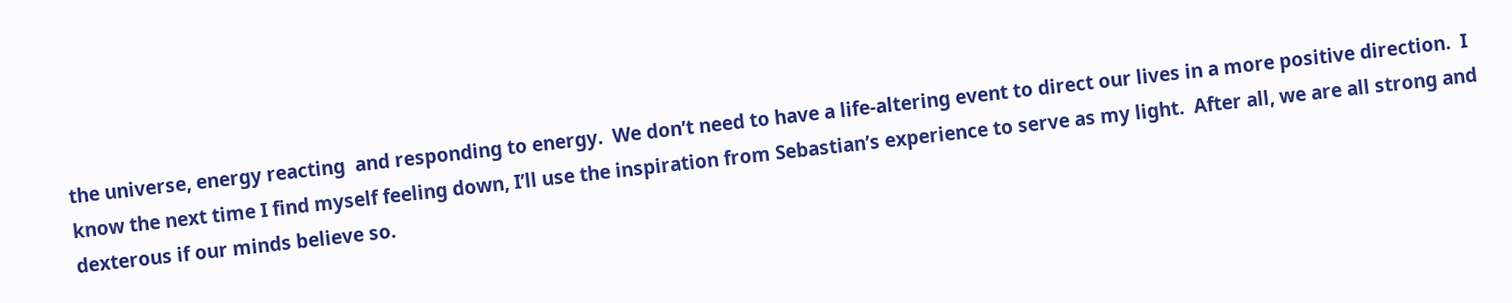the universe, energy reacting  and responding to energy.  We don’t need to have a life-altering event to direct our lives in a more positive direction.  I know the next time I find myself feeling down, I’ll use the inspiration from Sebastian’s experience to serve as my light.  After all, we are all strong and dexterous if our minds believe so.